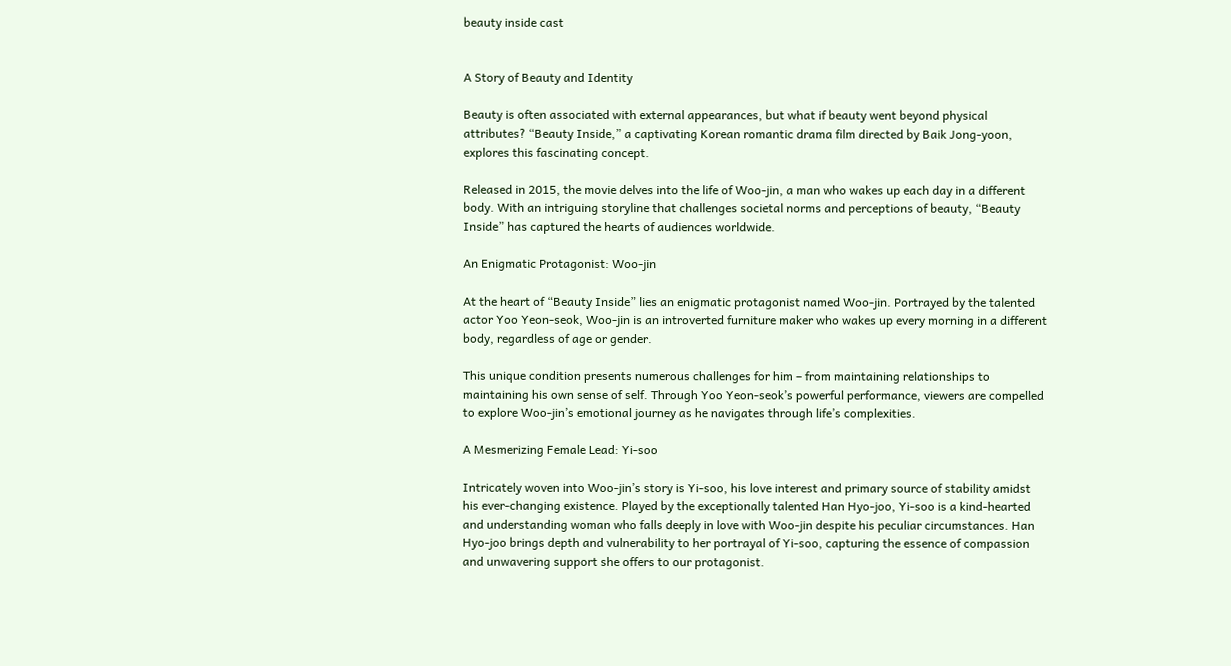beauty inside cast


A Story of Beauty and Identity

Beauty is often associated with external appearances, but what if beauty went beyond physical attributes? “Beauty Inside,” a captivating Korean romantic drama film directed by Baik Jong-yoon, explores this fascinating concept.

Released in 2015, the movie delves into the life of Woo-jin, a man who wakes up each day in a different body. With an intriguing storyline that challenges societal norms and perceptions of beauty, “Beauty Inside” has captured the hearts of audiences worldwide.

An Enigmatic Protagonist: Woo-jin

At the heart of “Beauty Inside” lies an enigmatic protagonist named Woo-jin. Portrayed by the talented actor Yoo Yeon-seok, Woo-jin is an introverted furniture maker who wakes up every morning in a different body, regardless of age or gender.

This unique condition presents numerous challenges for him – from maintaining relationships to maintaining his own sense of self. Through Yoo Yeon-seok’s powerful performance, viewers are compelled to explore Woo-jin’s emotional journey as he navigates through life’s complexities.

A Mesmerizing Female Lead: Yi-soo

Intricately woven into Woo-jin’s story is Yi-soo, his love interest and primary source of stability amidst his ever-changing existence. Played by the exceptionally talented Han Hyo-joo, Yi-soo is a kind-hearted and understanding woman who falls deeply in love with Woo-jin despite his peculiar circumstances. Han Hyo-joo brings depth and vulnerability to her portrayal of Yi-soo, capturing the essence of compassion and unwavering support she offers to our protagonist.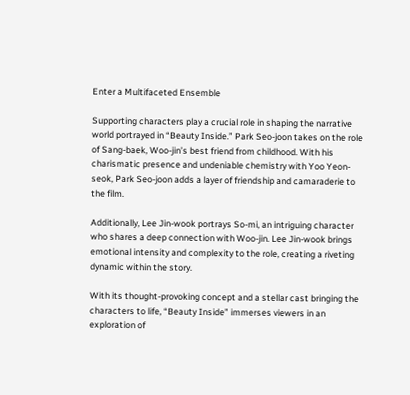Enter a Multifaceted Ensemble

Supporting characters play a crucial role in shaping the narrative world portrayed in “Beauty Inside.” Park Seo-joon takes on the role of Sang-baek, Woo-jin’s best friend from childhood. With his charismatic presence and undeniable chemistry with Yoo Yeon-seok, Park Seo-joon adds a layer of friendship and camaraderie to the film.

Additionally, Lee Jin-wook portrays So-mi, an intriguing character who shares a deep connection with Woo-jin. Lee Jin-wook brings emotional intensity and complexity to the role, creating a riveting dynamic within the story.

With its thought-provoking concept and a stellar cast bringing the characters to life, “Beauty Inside” immerses viewers in an exploration of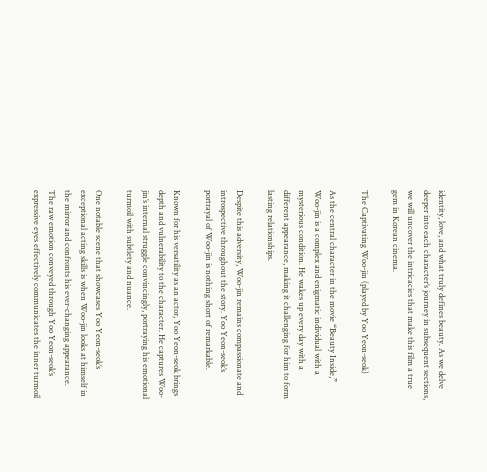identity, love, and what truly defines beauty. As we delve deeper into each character’s journey in subsequent sections, we will uncover the intricacies that make this film a true gem in Korean cinema.

The Captivating Woo-jin (played by Yoo Yeon-seok)

As the central character in the movie “Beauty Inside,” Woo-jin is a complex and enigmatic individual with a mysterious condition. He wakes up every day with a different appearance, making it challenging for him to form lasting relationships.

Despite this adversity, Woo-jin remains compassionate and introspective throughout the story. Yoo Yeon-seok’s portrayal of Woo-jin is nothing short of remarkable.

Known for his versatility as an actor, Yoo Yeon-seok brings depth and vulnerability to the character. He captures Woo-jin’s internal struggle convincingly, portraying his emotional turmoil with subtlety and nuance.

One notable scene that showcases Yoo Yeon-seok’s exceptional acting skills is when Woo-jin looks at himself in the mirror and confronts his ever-changing appearance. The raw emotion conveyed through Yoo Yeon-seok’s expressive eyes effectively communicates the inner turmoil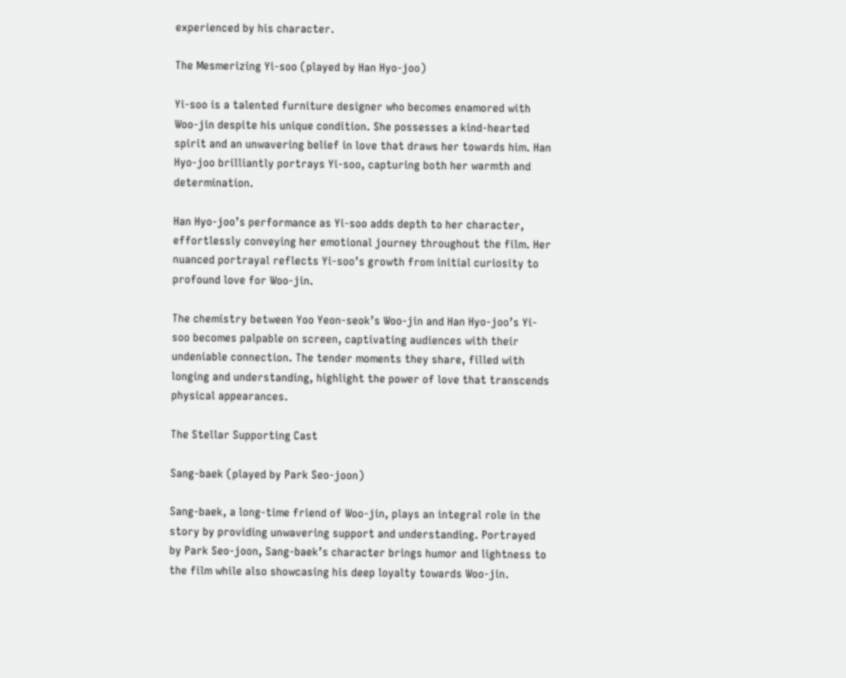experienced by his character.

The Mesmerizing Yi-soo (played by Han Hyo-joo)

Yi-soo is a talented furniture designer who becomes enamored with Woo-jin despite his unique condition. She possesses a kind-hearted spirit and an unwavering belief in love that draws her towards him. Han Hyo-joo brilliantly portrays Yi-soo, capturing both her warmth and determination.

Han Hyo-joo’s performance as Yi-soo adds depth to her character, effortlessly conveying her emotional journey throughout the film. Her nuanced portrayal reflects Yi-soo’s growth from initial curiosity to profound love for Woo-jin.

The chemistry between Yoo Yeon-seok’s Woo-jin and Han Hyo-joo’s Yi-soo becomes palpable on screen, captivating audiences with their undeniable connection. The tender moments they share, filled with longing and understanding, highlight the power of love that transcends physical appearances.

The Stellar Supporting Cast

Sang-baek (played by Park Seo-joon)

Sang-baek, a long-time friend of Woo-jin, plays an integral role in the story by providing unwavering support and understanding. Portrayed by Park Seo-joon, Sang-baek’s character brings humor and lightness to the film while also showcasing his deep loyalty towards Woo-jin.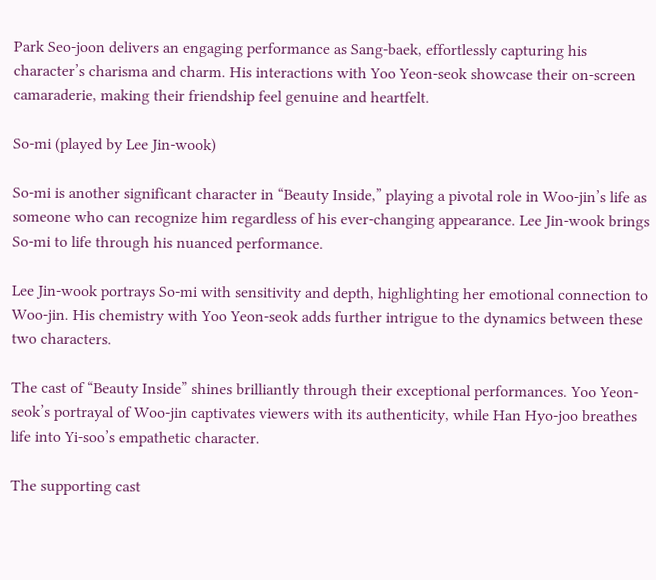Park Seo-joon delivers an engaging performance as Sang-baek, effortlessly capturing his character’s charisma and charm. His interactions with Yoo Yeon-seok showcase their on-screen camaraderie, making their friendship feel genuine and heartfelt.

So-mi (played by Lee Jin-wook)

So-mi is another significant character in “Beauty Inside,” playing a pivotal role in Woo-jin’s life as someone who can recognize him regardless of his ever-changing appearance. Lee Jin-wook brings So-mi to life through his nuanced performance.

Lee Jin-wook portrays So-mi with sensitivity and depth, highlighting her emotional connection to Woo-jin. His chemistry with Yoo Yeon-seok adds further intrigue to the dynamics between these two characters.

The cast of “Beauty Inside” shines brilliantly through their exceptional performances. Yoo Yeon-seok’s portrayal of Woo-jin captivates viewers with its authenticity, while Han Hyo-joo breathes life into Yi-soo’s empathetic character.

The supporting cast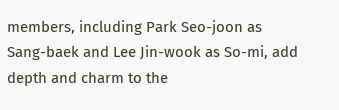members, including Park Seo-joon as Sang-baek and Lee Jin-wook as So-mi, add depth and charm to the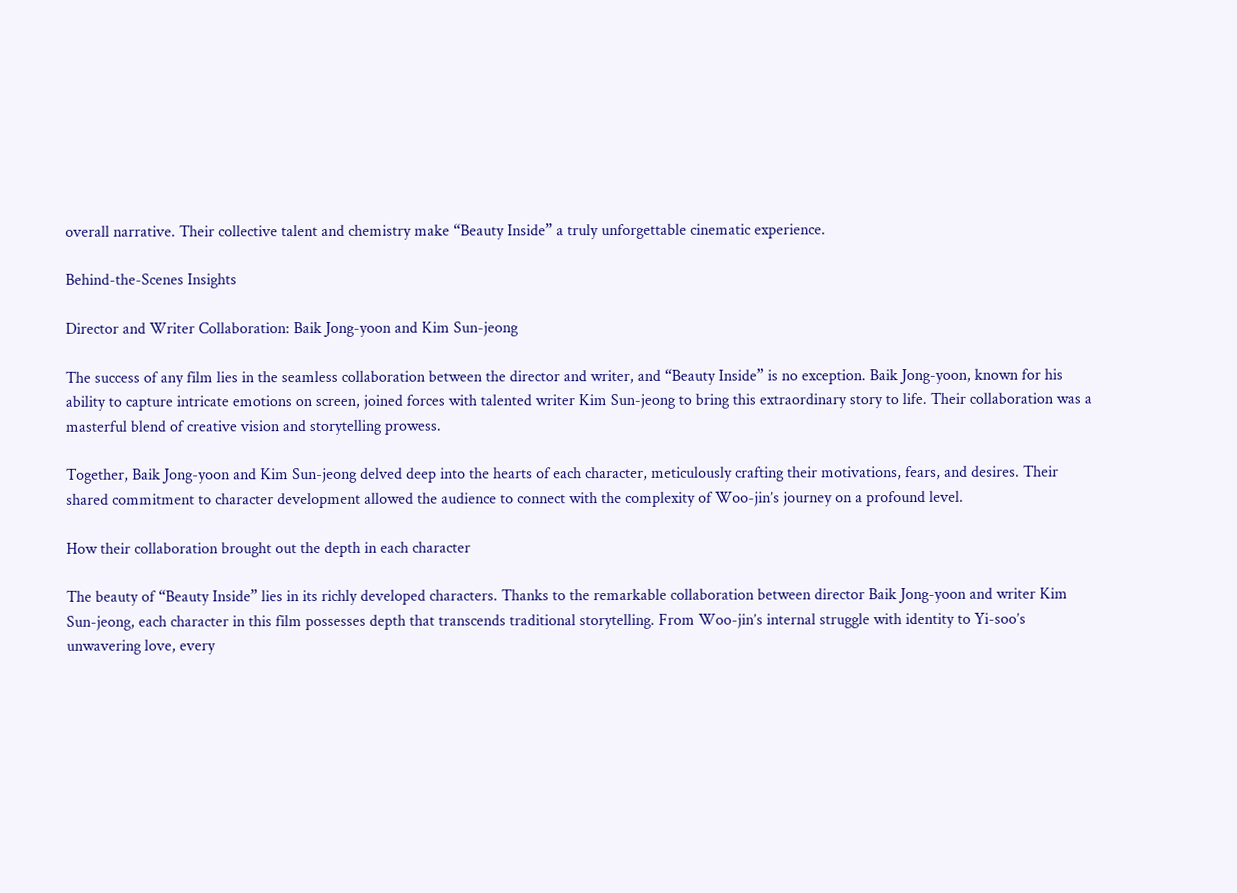overall narrative. Their collective talent and chemistry make “Beauty Inside” a truly unforgettable cinematic experience.

Behind-the-Scenes Insights

Director and Writer Collaboration: Baik Jong-yoon and Kim Sun-jeong

The success of any film lies in the seamless collaboration between the director and writer, and “Beauty Inside” is no exception. Baik Jong-yoon, known for his ability to capture intricate emotions on screen, joined forces with talented writer Kim Sun-jeong to bring this extraordinary story to life. Their collaboration was a masterful blend of creative vision and storytelling prowess.

Together, Baik Jong-yoon and Kim Sun-jeong delved deep into the hearts of each character, meticulously crafting their motivations, fears, and desires. Their shared commitment to character development allowed the audience to connect with the complexity of Woo-jin’s journey on a profound level.

How their collaboration brought out the depth in each character

The beauty of “Beauty Inside” lies in its richly developed characters. Thanks to the remarkable collaboration between director Baik Jong-yoon and writer Kim Sun-jeong, each character in this film possesses depth that transcends traditional storytelling. From Woo-jin’s internal struggle with identity to Yi-soo’s unwavering love, every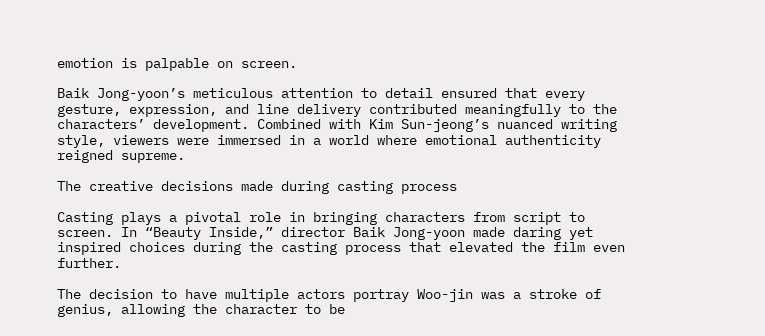emotion is palpable on screen.

Baik Jong-yoon’s meticulous attention to detail ensured that every gesture, expression, and line delivery contributed meaningfully to the characters’ development. Combined with Kim Sun-jeong’s nuanced writing style, viewers were immersed in a world where emotional authenticity reigned supreme.

The creative decisions made during casting process

Casting plays a pivotal role in bringing characters from script to screen. In “Beauty Inside,” director Baik Jong-yoon made daring yet inspired choices during the casting process that elevated the film even further.

The decision to have multiple actors portray Woo-jin was a stroke of genius, allowing the character to be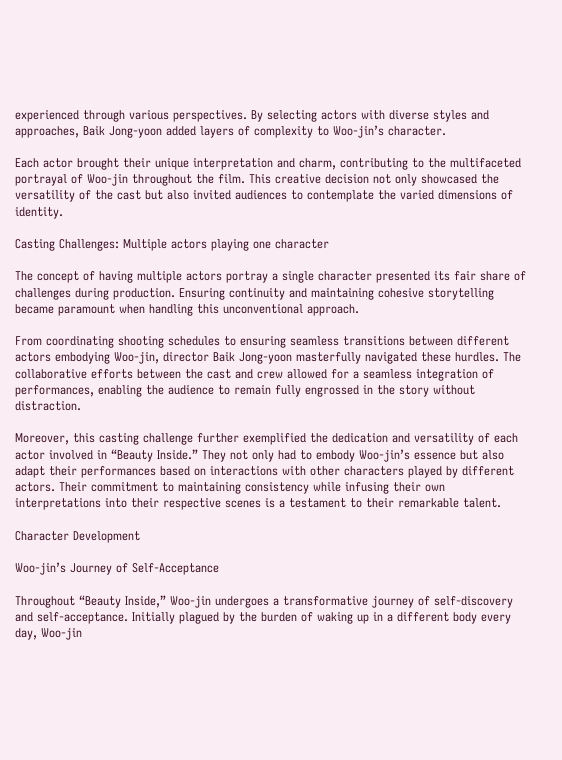experienced through various perspectives. By selecting actors with diverse styles and approaches, Baik Jong-yoon added layers of complexity to Woo-jin’s character.

Each actor brought their unique interpretation and charm, contributing to the multifaceted portrayal of Woo-jin throughout the film. This creative decision not only showcased the versatility of the cast but also invited audiences to contemplate the varied dimensions of identity.

Casting Challenges: Multiple actors playing one character

The concept of having multiple actors portray a single character presented its fair share of challenges during production. Ensuring continuity and maintaining cohesive storytelling became paramount when handling this unconventional approach.

From coordinating shooting schedules to ensuring seamless transitions between different actors embodying Woo-jin, director Baik Jong-yoon masterfully navigated these hurdles. The collaborative efforts between the cast and crew allowed for a seamless integration of performances, enabling the audience to remain fully engrossed in the story without distraction.

Moreover, this casting challenge further exemplified the dedication and versatility of each actor involved in “Beauty Inside.” They not only had to embody Woo-jin’s essence but also adapt their performances based on interactions with other characters played by different actors. Their commitment to maintaining consistency while infusing their own interpretations into their respective scenes is a testament to their remarkable talent.

Character Development

Woo-jin’s Journey of Self-Acceptance

Throughout “Beauty Inside,” Woo-jin undergoes a transformative journey of self-discovery and self-acceptance. Initially plagued by the burden of waking up in a different body every day, Woo-jin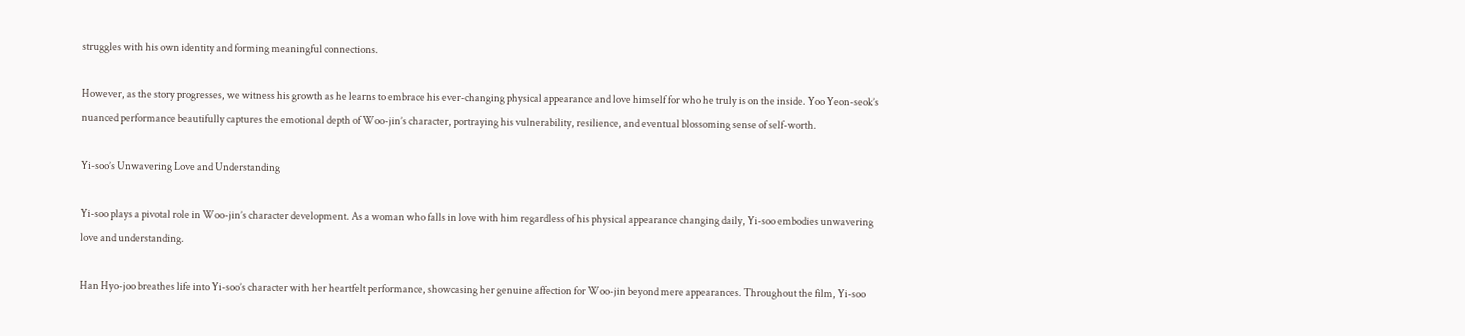struggles with his own identity and forming meaningful connections.

However, as the story progresses, we witness his growth as he learns to embrace his ever-changing physical appearance and love himself for who he truly is on the inside. Yoo Yeon-seok’s nuanced performance beautifully captures the emotional depth of Woo-jin’s character, portraying his vulnerability, resilience, and eventual blossoming sense of self-worth.

Yi-soo’s Unwavering Love and Understanding

Yi-soo plays a pivotal role in Woo-jin’s character development. As a woman who falls in love with him regardless of his physical appearance changing daily, Yi-soo embodies unwavering love and understanding.

Han Hyo-joo breathes life into Yi-soo’s character with her heartfelt performance, showcasing her genuine affection for Woo-jin beyond mere appearances. Throughout the film, Yi-soo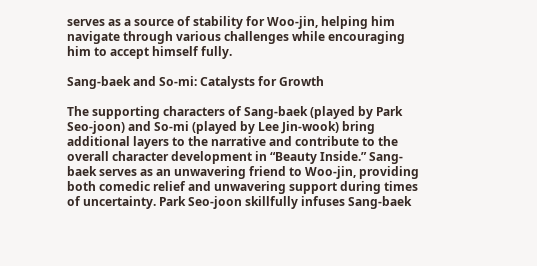serves as a source of stability for Woo-jin, helping him navigate through various challenges while encouraging him to accept himself fully.

Sang-baek and So-mi: Catalysts for Growth

The supporting characters of Sang-baek (played by Park Seo-joon) and So-mi (played by Lee Jin-wook) bring additional layers to the narrative and contribute to the overall character development in “Beauty Inside.” Sang-baek serves as an unwavering friend to Woo-jin, providing both comedic relief and unwavering support during times of uncertainty. Park Seo-joon skillfully infuses Sang-baek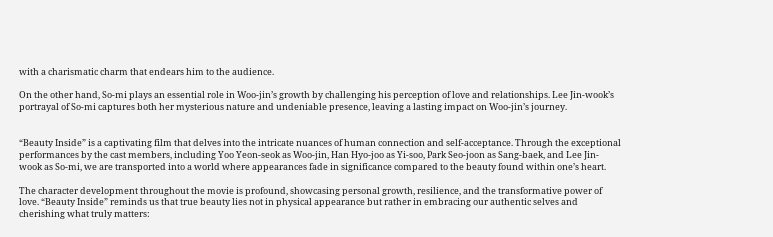with a charismatic charm that endears him to the audience.

On the other hand, So-mi plays an essential role in Woo-jin’s growth by challenging his perception of love and relationships. Lee Jin-wook’s portrayal of So-mi captures both her mysterious nature and undeniable presence, leaving a lasting impact on Woo-jin’s journey.


“Beauty Inside” is a captivating film that delves into the intricate nuances of human connection and self-acceptance. Through the exceptional performances by the cast members, including Yoo Yeon-seok as Woo-jin, Han Hyo-joo as Yi-soo, Park Seo-joon as Sang-baek, and Lee Jin-wook as So-mi, we are transported into a world where appearances fade in significance compared to the beauty found within one’s heart.

The character development throughout the movie is profound, showcasing personal growth, resilience, and the transformative power of love. “Beauty Inside” reminds us that true beauty lies not in physical appearance but rather in embracing our authentic selves and cherishing what truly matters: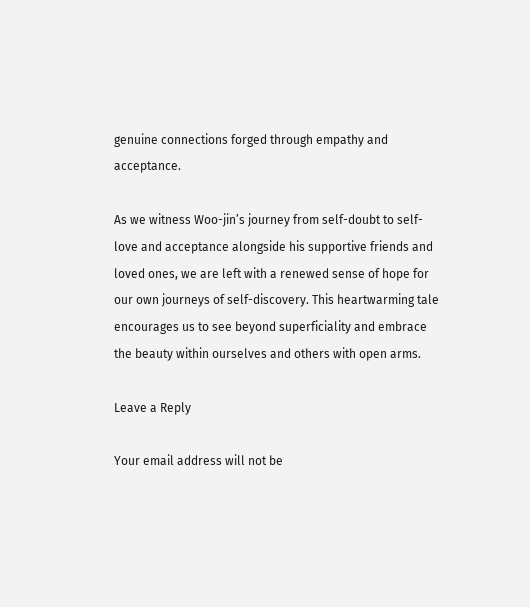genuine connections forged through empathy and acceptance.

As we witness Woo-jin’s journey from self-doubt to self-love and acceptance alongside his supportive friends and loved ones, we are left with a renewed sense of hope for our own journeys of self-discovery. This heartwarming tale encourages us to see beyond superficiality and embrace the beauty within ourselves and others with open arms.

Leave a Reply

Your email address will not be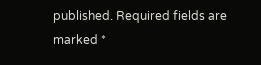published. Required fields are marked *